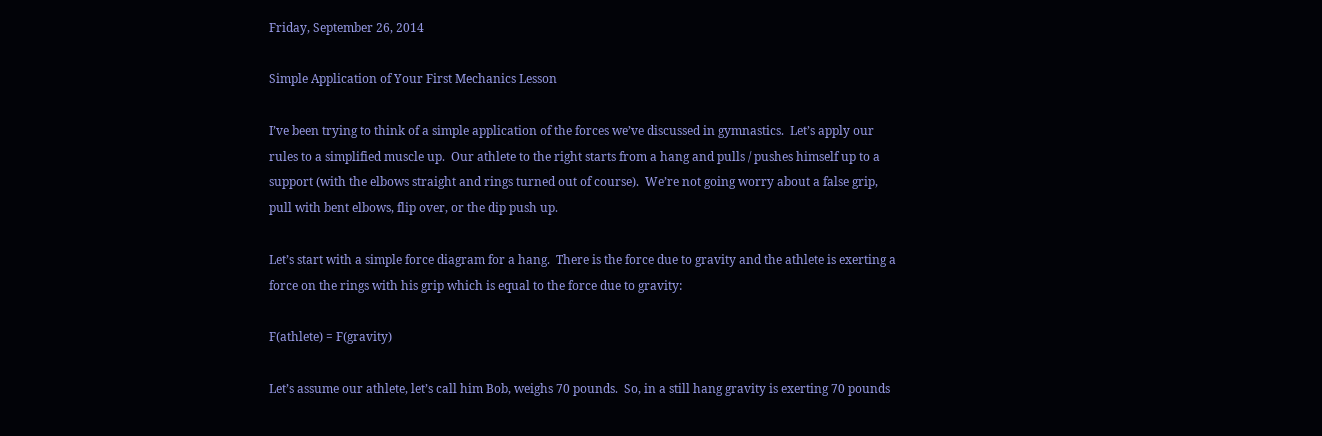Friday, September 26, 2014

Simple Application of Your First Mechanics Lesson

I’ve been trying to think of a simple application of the forces we’ve discussed in gymnastics.  Let’s apply our rules to a simplified muscle up.  Our athlete to the right starts from a hang and pulls / pushes himself up to a support (with the elbows straight and rings turned out of course).  We’re not going worry about a false grip, pull with bent elbows, flip over, or the dip push up.

Let’s start with a simple force diagram for a hang.  There is the force due to gravity and the athlete is exerting a force on the rings with his grip which is equal to the force due to gravity:

F(athlete) = F(gravity)

Let’s assume our athlete, let’s call him Bob, weighs 70 pounds.  So, in a still hang gravity is exerting 70 pounds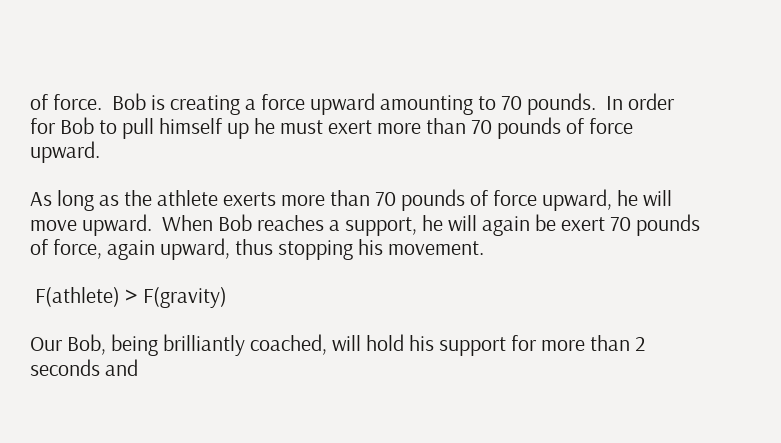of force.  Bob is creating a force upward amounting to 70 pounds.  In order for Bob to pull himself up he must exert more than 70 pounds of force upward.

As long as the athlete exerts more than 70 pounds of force upward, he will move upward.  When Bob reaches a support, he will again be exert 70 pounds of force, again upward, thus stopping his movement.

 F(athlete) > F(gravity)

Our Bob, being brilliantly coached, will hold his support for more than 2 seconds and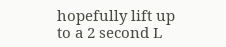hopefully lift up to a 2 second L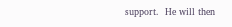support.  He will then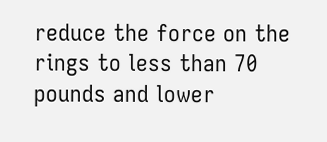reduce the force on the rings to less than 70 pounds and lower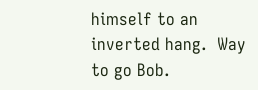himself to an inverted hang.  Way to go Bob.